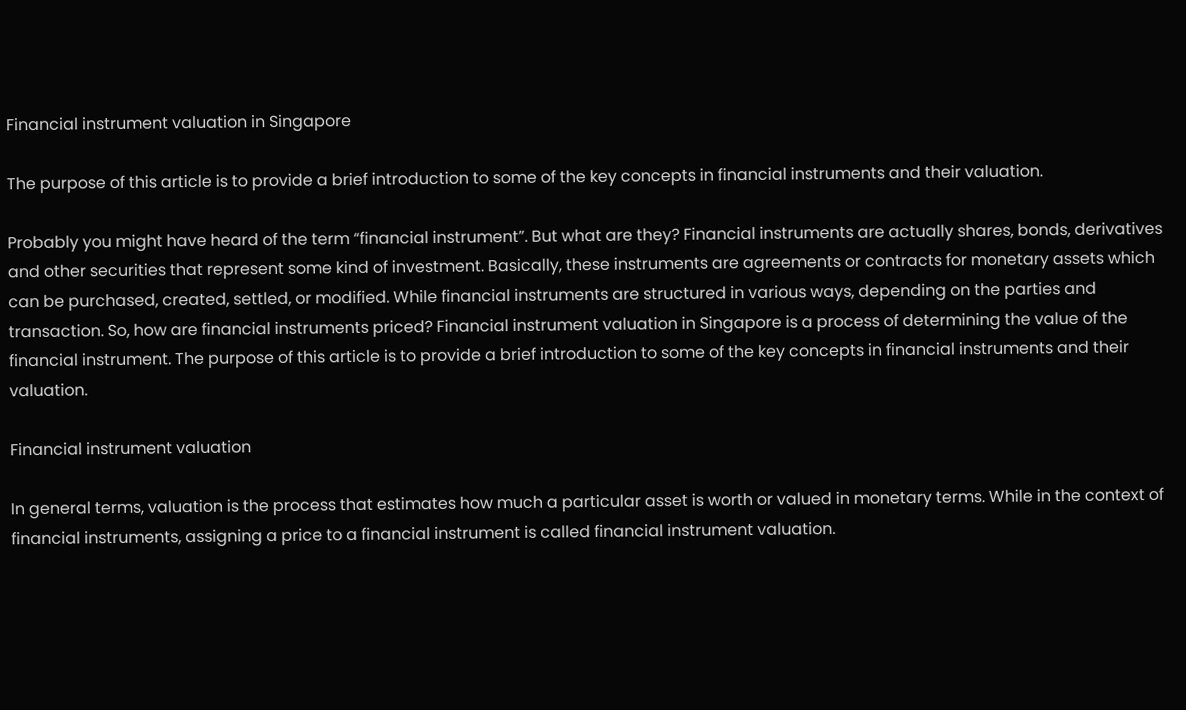Financial instrument valuation in Singapore

The purpose of this article is to provide a brief introduction to some of the key concepts in financial instruments and their valuation.

Probably you might have heard of the term “financial instrument”. But what are they? Financial instruments are actually shares, bonds, derivatives and other securities that represent some kind of investment. Basically, these instruments are agreements or contracts for monetary assets which can be purchased, created, settled, or modified. While financial instruments are structured in various ways, depending on the parties and transaction. So, how are financial instruments priced? Financial instrument valuation in Singapore is a process of determining the value of the financial instrument. The purpose of this article is to provide a brief introduction to some of the key concepts in financial instruments and their valuation.

Financial instrument valuation

In general terms, valuation is the process that estimates how much a particular asset is worth or valued in monetary terms. While in the context of financial instruments, assigning a price to a financial instrument is called financial instrument valuation.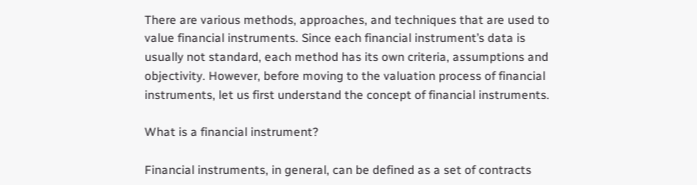There are various methods, approaches, and techniques that are used to value financial instruments. Since each financial instrument’s data is usually not standard, each method has its own criteria, assumptions and objectivity. However, before moving to the valuation process of financial instruments, let us first understand the concept of financial instruments.

What is a financial instrument?

Financial instruments, in general, can be defined as a set of contracts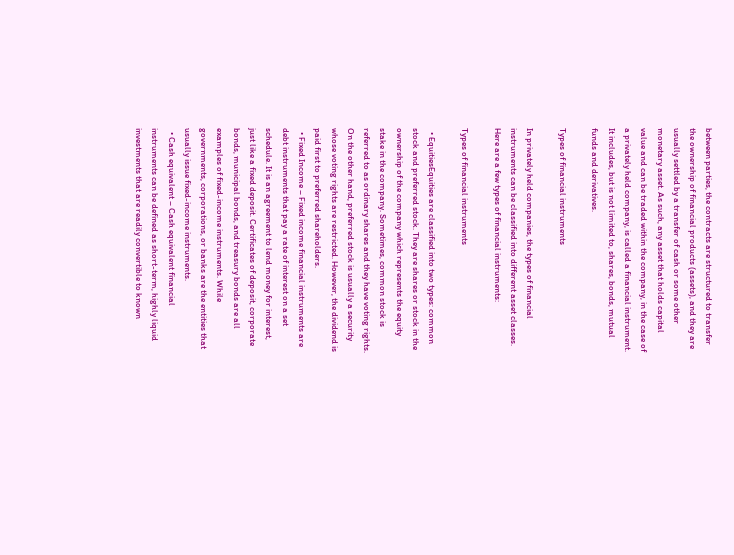between parties, the contracts are structured to transfer the ownership of financial products (assets), and they are usually settled by a transfer of cash or some other monetary asset. As such, any asset that holds capital value and can be traded within the company, in the case of a privately held company, is called a financial instrument. It includes, but is not limited to, shares, bonds, mutual funds and derivatives.

Types of financial instruments

In privately held companies, the types of financial instruments can be classified into different asset classes. Here are a few types of financial instruments:

Types of financial instruments

  • EquitiesEquities are classified into two types: common stock and preferred stock. They are shares or stock in the ownership of the company which represents the equity stake in the company. Sometimes, common stock is referred to as ordinary shares and they have voting rights. On the other hand, preferred stock is usually a security whose voting rights are restricted. However, the dividend is paid first to preferred shareholders.
  • Fixed Income – Fixed income financial instruments are debt instruments that pay a rate of interest on a set schedule. It is an agreement to lend money for interest, just like a fixed deposit. Certificates of deposit, corporate bonds, municipal bonds, and treasury bonds are all examples of fixed-income instruments. While governments, corporations, or banks are the entities that usually issue fixed-income instruments.
  • Cash equivalent – Cash equivalent financial instruments can be defined as short-term, highly liquid investments that are readily convertible to known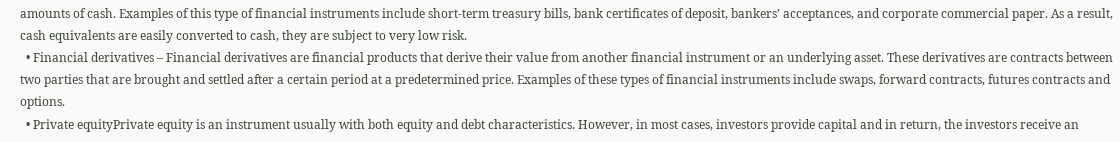amounts of cash. Examples of this type of financial instruments include short-term treasury bills, bank certificates of deposit, bankers’ acceptances, and corporate commercial paper. As a result, cash equivalents are easily converted to cash, they are subject to very low risk.
  • Financial derivatives – Financial derivatives are financial products that derive their value from another financial instrument or an underlying asset. These derivatives are contracts between two parties that are brought and settled after a certain period at a predetermined price. Examples of these types of financial instruments include swaps, forward contracts, futures contracts and options.
  • Private equityPrivate equity is an instrument usually with both equity and debt characteristics. However, in most cases, investors provide capital and in return, the investors receive an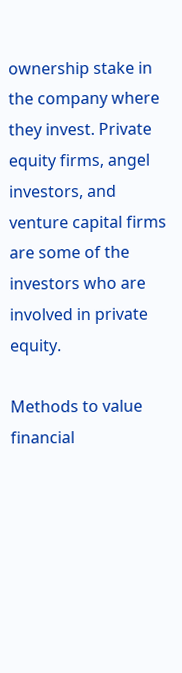ownership stake in the company where they invest. Private equity firms, angel investors, and venture capital firms are some of the investors who are involved in private equity.

Methods to value financial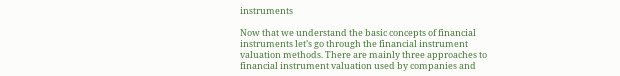instruments

Now that we understand the basic concepts of financial instruments let’s go through the financial instrument valuation methods. There are mainly three approaches to financial instrument valuation used by companies and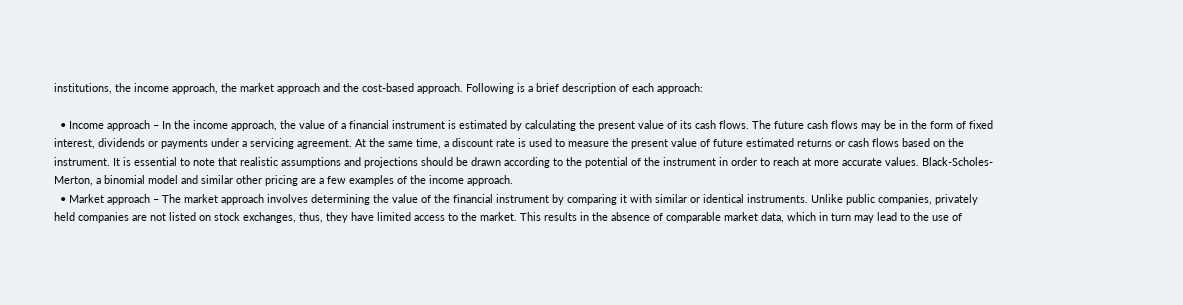institutions, the income approach, the market approach and the cost-based approach. Following is a brief description of each approach:

  • Income approach – In the income approach, the value of a financial instrument is estimated by calculating the present value of its cash flows. The future cash flows may be in the form of fixed interest, dividends or payments under a servicing agreement. At the same time, a discount rate is used to measure the present value of future estimated returns or cash flows based on the instrument. It is essential to note that realistic assumptions and projections should be drawn according to the potential of the instrument in order to reach at more accurate values. Black-Scholes-Merton, a binomial model and similar other pricing are a few examples of the income approach.
  • Market approach – The market approach involves determining the value of the financial instrument by comparing it with similar or identical instruments. Unlike public companies, privately held companies are not listed on stock exchanges, thus, they have limited access to the market. This results in the absence of comparable market data, which in turn may lead to the use of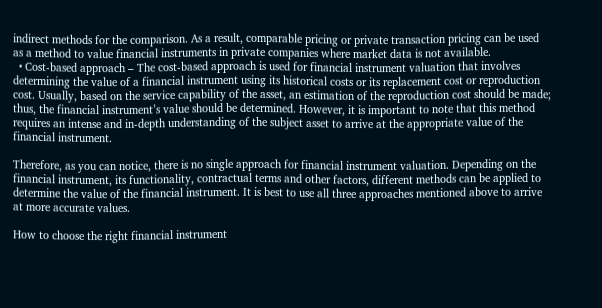indirect methods for the comparison. As a result, comparable pricing or private transaction pricing can be used as a method to value financial instruments in private companies where market data is not available.
  • Cost-based approach – The cost-based approach is used for financial instrument valuation that involves determining the value of a financial instrument using its historical costs or its replacement cost or reproduction cost. Usually, based on the service capability of the asset, an estimation of the reproduction cost should be made; thus, the financial instrument’s value should be determined. However, it is important to note that this method requires an intense and in-depth understanding of the subject asset to arrive at the appropriate value of the financial instrument.

Therefore, as you can notice, there is no single approach for financial instrument valuation. Depending on the financial instrument, its functionality, contractual terms and other factors, different methods can be applied to determine the value of the financial instrument. It is best to use all three approaches mentioned above to arrive at more accurate values.

How to choose the right financial instrument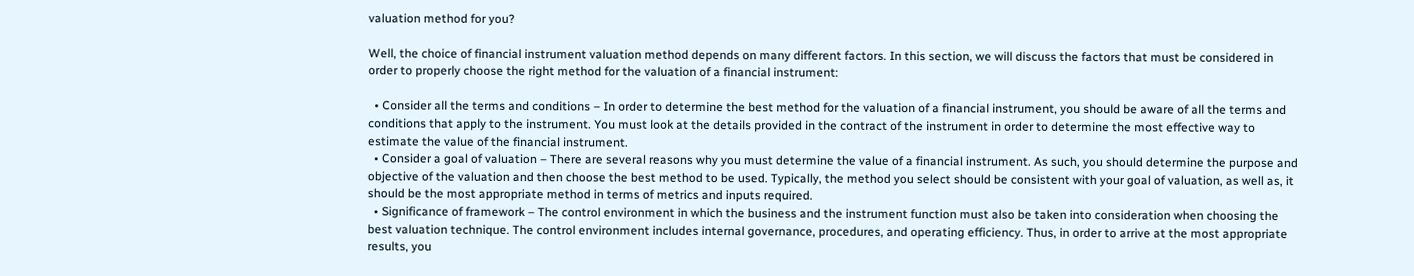valuation method for you?

Well, the choice of financial instrument valuation method depends on many different factors. In this section, we will discuss the factors that must be considered in order to properly choose the right method for the valuation of a financial instrument:

  • Consider all the terms and conditions – In order to determine the best method for the valuation of a financial instrument, you should be aware of all the terms and conditions that apply to the instrument. You must look at the details provided in the contract of the instrument in order to determine the most effective way to estimate the value of the financial instrument.
  • Consider a goal of valuation – There are several reasons why you must determine the value of a financial instrument. As such, you should determine the purpose and objective of the valuation and then choose the best method to be used. Typically, the method you select should be consistent with your goal of valuation, as well as, it should be the most appropriate method in terms of metrics and inputs required.
  • Significance of framework – The control environment in which the business and the instrument function must also be taken into consideration when choosing the best valuation technique. The control environment includes internal governance, procedures, and operating efficiency. Thus, in order to arrive at the most appropriate results, you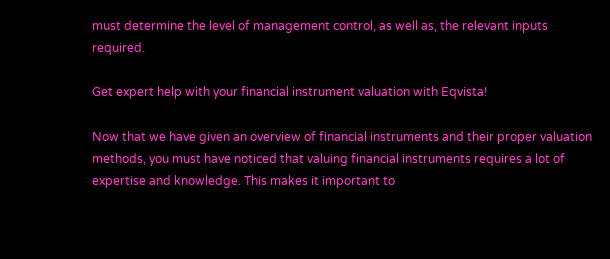must determine the level of management control, as well as, the relevant inputs required.

Get expert help with your financial instrument valuation with Eqvista!

Now that we have given an overview of financial instruments and their proper valuation methods, you must have noticed that valuing financial instruments requires a lot of expertise and knowledge. This makes it important to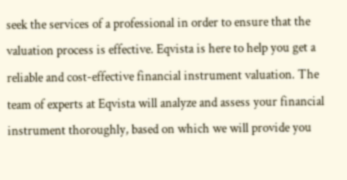seek the services of a professional in order to ensure that the valuation process is effective. Eqvista is here to help you get a reliable and cost-effective financial instrument valuation. The team of experts at Eqvista will analyze and assess your financial instrument thoroughly, based on which we will provide you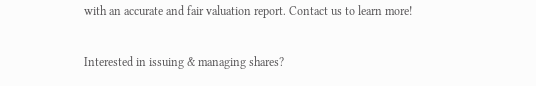with an accurate and fair valuation report. Contact us to learn more!

Interested in issuing & managing shares?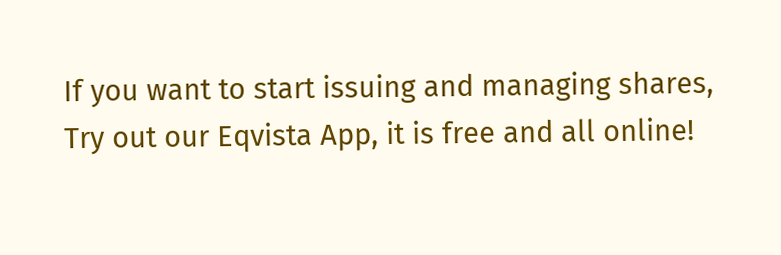If you want to start issuing and managing shares, Try out our Eqvista App, it is free and all online!